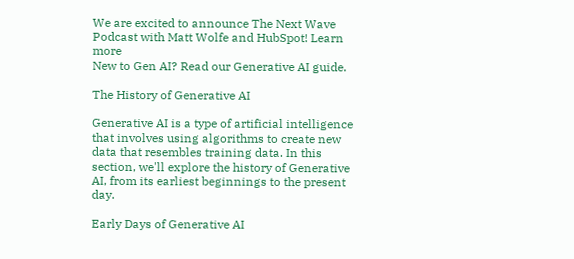We are excited to announce The Next Wave Podcast with Matt Wolfe and HubSpot! Learn more
New to Gen AI? Read our Generative AI guide.

The History of Generative AI

Generative AI is a type of artificial intelligence that involves using algorithms to create new data that resembles training data. In this section, we'll explore the history of Generative AI, from its earliest beginnings to the present day.

Early Days of Generative AI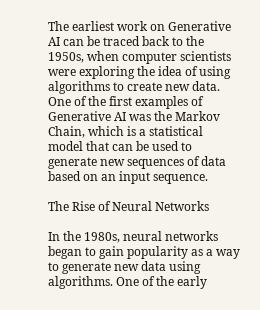The earliest work on Generative AI can be traced back to the 1950s, when computer scientists were exploring the idea of using algorithms to create new data. One of the first examples of Generative AI was the Markov Chain, which is a statistical model that can be used to generate new sequences of data based on an input sequence.

The Rise of Neural Networks

In the 1980s, neural networks began to gain popularity as a way to generate new data using algorithms. One of the early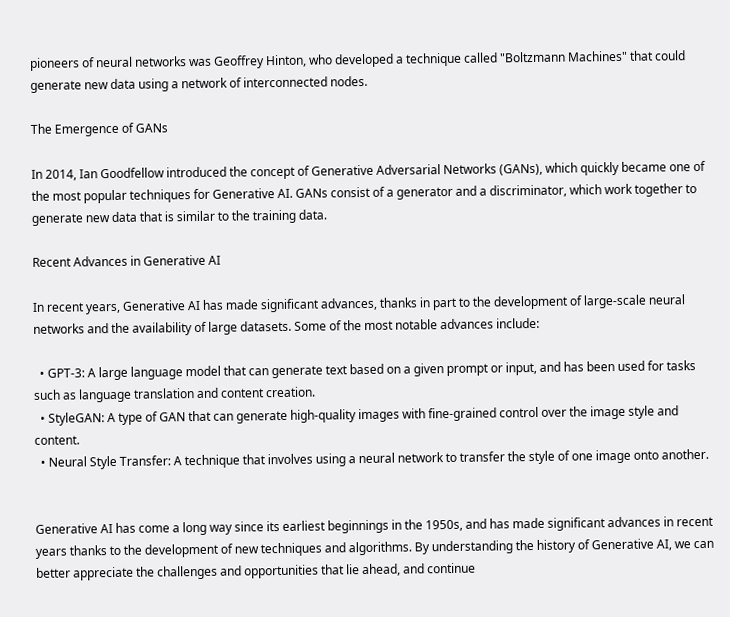pioneers of neural networks was Geoffrey Hinton, who developed a technique called "Boltzmann Machines" that could generate new data using a network of interconnected nodes.

The Emergence of GANs

In 2014, Ian Goodfellow introduced the concept of Generative Adversarial Networks (GANs), which quickly became one of the most popular techniques for Generative AI. GANs consist of a generator and a discriminator, which work together to generate new data that is similar to the training data.

Recent Advances in Generative AI

In recent years, Generative AI has made significant advances, thanks in part to the development of large-scale neural networks and the availability of large datasets. Some of the most notable advances include:

  • GPT-3: A large language model that can generate text based on a given prompt or input, and has been used for tasks such as language translation and content creation.
  • StyleGAN: A type of GAN that can generate high-quality images with fine-grained control over the image style and content.
  • Neural Style Transfer: A technique that involves using a neural network to transfer the style of one image onto another.


Generative AI has come a long way since its earliest beginnings in the 1950s, and has made significant advances in recent years thanks to the development of new techniques and algorithms. By understanding the history of Generative AI, we can better appreciate the challenges and opportunities that lie ahead, and continue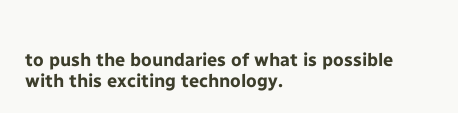to push the boundaries of what is possible with this exciting technology.